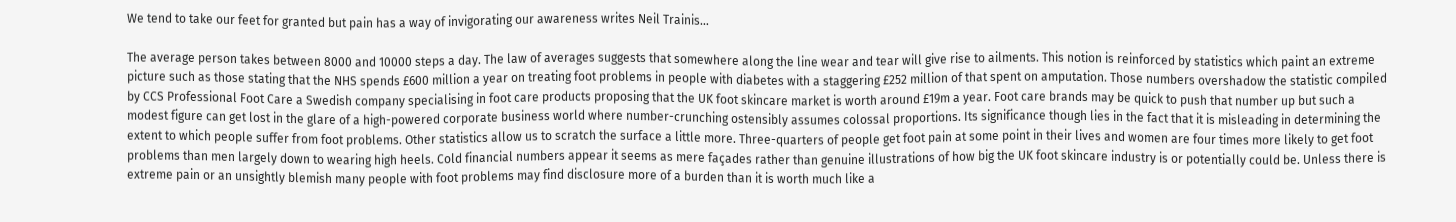We tend to take our feet for granted but pain has a way of invigorating our awareness writes Neil Trainis…

The average person takes between 8000 and 10000 steps a day. The law of averages suggests that somewhere along the line wear and tear will give rise to ailments. This notion is reinforced by statistics which paint an extreme picture such as those stating that the NHS spends £600 million a year on treating foot problems in people with diabetes with a staggering £252 million of that spent on amputation. Those numbers overshadow the statistic compiled by CCS Professional Foot Care a Swedish company specialising in foot care products proposing that the UK foot skincare market is worth around £19m a year. Foot care brands may be quick to push that number up but such a modest figure can get lost in the glare of a high-powered corporate business world where number-crunching ostensibly assumes colossal proportions. Its significance though lies in the fact that it is misleading in determining the extent to which people suffer from foot problems. Other statistics allow us to scratch the surface a little more. Three-quarters of people get foot pain at some point in their lives and women are four times more likely to get foot problems than men largely down to wearing high heels. Cold financial numbers appear it seems as mere façades rather than genuine illustrations of how big the UK foot skincare industry is or potentially could be. Unless there is extreme pain or an unsightly blemish many people with foot problems may find disclosure more of a burden than it is worth much like a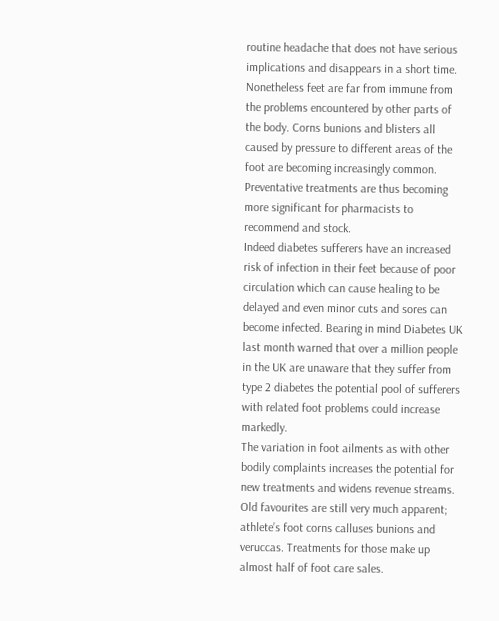routine headache that does not have serious implications and disappears in a short time.
Nonetheless feet are far from immune from the problems encountered by other parts of the body. Corns bunions and blisters all caused by pressure to different areas of the foot are becoming increasingly common. Preventative treatments are thus becoming more significant for pharmacists to recommend and stock.
Indeed diabetes sufferers have an increased risk of infection in their feet because of poor circulation which can cause healing to be delayed and even minor cuts and sores can become infected. Bearing in mind Diabetes UK last month warned that over a million people in the UK are unaware that they suffer from type 2 diabetes the potential pool of sufferers with related foot problems could increase markedly.
The variation in foot ailments as with other bodily complaints increases the potential for new treatments and widens revenue streams. Old favourites are still very much apparent; athlete’s foot corns calluses bunions and veruccas. Treatments for those make up almost half of foot care sales.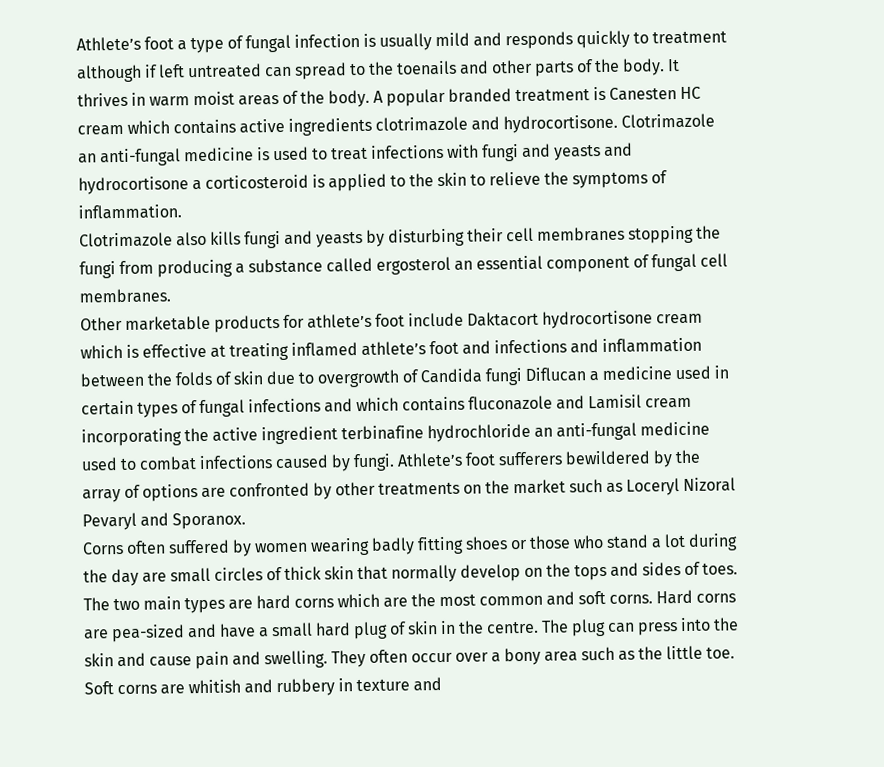Athlete’s foot a type of fungal infection is usually mild and responds quickly to treatment although if left untreated can spread to the toenails and other parts of the body. It thrives in warm moist areas of the body. A popular branded treatment is Canesten HC cream which contains active ingredients clotrimazole and hydrocortisone. Clotrimazole an anti-fungal medicine is used to treat infections with fungi and yeasts and hydrocortisone a corticosteroid is applied to the skin to relieve the symptoms of inflammation.
Clotrimazole also kills fungi and yeasts by disturbing their cell membranes stopping the fungi from producing a substance called ergosterol an essential component of fungal cell membranes.
Other marketable products for athlete’s foot include Daktacort hydrocortisone cream which is effective at treating inflamed athlete’s foot and infections and inflammation between the folds of skin due to overgrowth of Candida fungi Diflucan a medicine used in certain types of fungal infections and which contains fluconazole and Lamisil cream incorporating the active ingredient terbinafine hydrochloride an anti-fungal medicine used to combat infections caused by fungi. Athlete’s foot sufferers bewildered by the array of options are confronted by other treatments on the market such as Loceryl Nizoral Pevaryl and Sporanox.
Corns often suffered by women wearing badly fitting shoes or those who stand a lot during the day are small circles of thick skin that normally develop on the tops and sides of toes. The two main types are hard corns which are the most common and soft corns. Hard corns are pea-sized and have a small hard plug of skin in the centre. The plug can press into the skin and cause pain and swelling. They often occur over a bony area such as the little toe. Soft corns are whitish and rubbery in texture and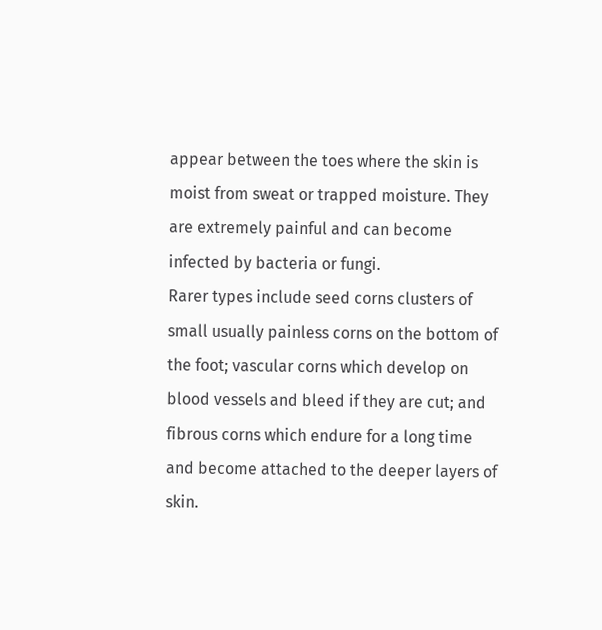appear between the toes where the skin is moist from sweat or trapped moisture. They are extremely painful and can become infected by bacteria or fungi.
Rarer types include seed corns clusters of small usually painless corns on the bottom of the foot; vascular corns which develop on blood vessels and bleed if they are cut; and fibrous corns which endure for a long time and become attached to the deeper layers of skin.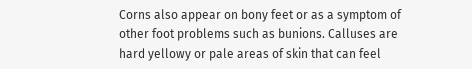Corns also appear on bony feet or as a symptom of other foot problems such as bunions. Calluses are hard yellowy or pale areas of skin that can feel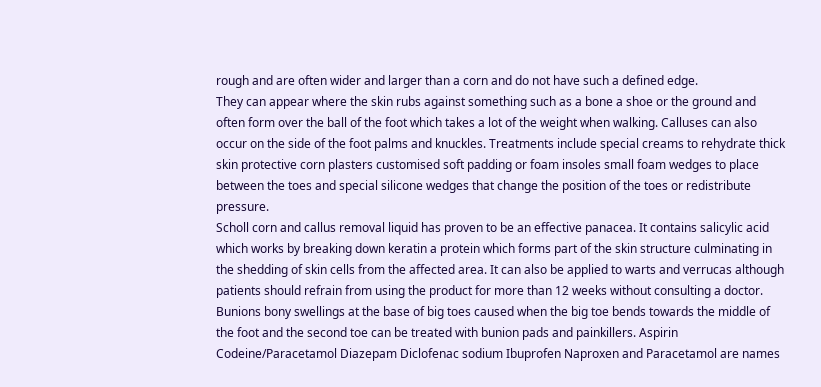rough and are often wider and larger than a corn and do not have such a defined edge.
They can appear where the skin rubs against something such as a bone a shoe or the ground and often form over the ball of the foot which takes a lot of the weight when walking. Calluses can also occur on the side of the foot palms and knuckles. Treatments include special creams to rehydrate thick skin protective corn plasters customised soft padding or foam insoles small foam wedges to place between the toes and special silicone wedges that change the position of the toes or redistribute pressure.
Scholl corn and callus removal liquid has proven to be an effective panacea. It contains salicylic acid which works by breaking down keratin a protein which forms part of the skin structure culminating in the shedding of skin cells from the affected area. It can also be applied to warts and verrucas although patients should refrain from using the product for more than 12 weeks without consulting a doctor.
Bunions bony swellings at the base of big toes caused when the big toe bends towards the middle of the foot and the second toe can be treated with bunion pads and painkillers. Aspirin Codeine/Paracetamol Diazepam Diclofenac sodium Ibuprofen Naproxen and Paracetamol are names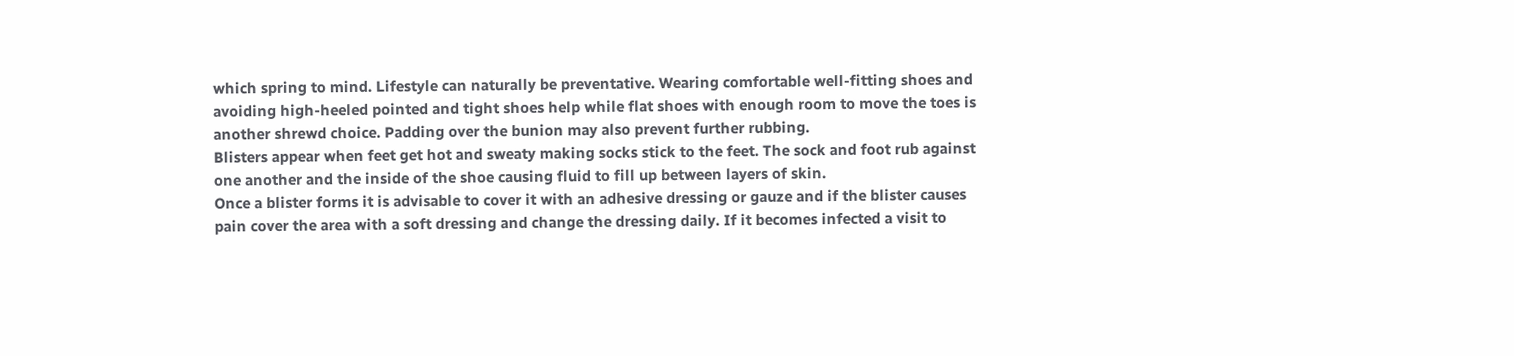which spring to mind. Lifestyle can naturally be preventative. Wearing comfortable well-fitting shoes and avoiding high-heeled pointed and tight shoes help while flat shoes with enough room to move the toes is another shrewd choice. Padding over the bunion may also prevent further rubbing.
Blisters appear when feet get hot and sweaty making socks stick to the feet. The sock and foot rub against one another and the inside of the shoe causing fluid to fill up between layers of skin.
Once a blister forms it is advisable to cover it with an adhesive dressing or gauze and if the blister causes pain cover the area with a soft dressing and change the dressing daily. If it becomes infected a visit to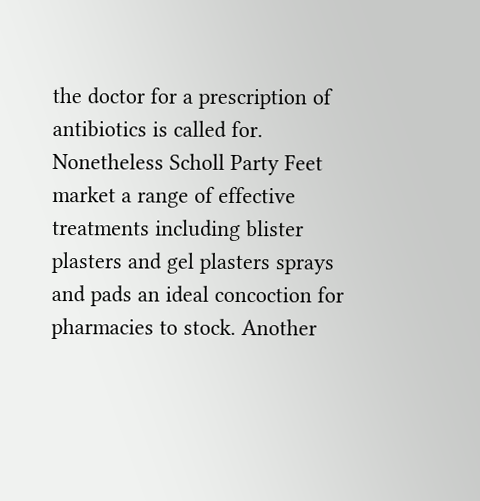the doctor for a prescription of antibiotics is called for. Nonetheless Scholl Party Feet market a range of effective treatments including blister plasters and gel plasters sprays and pads an ideal concoction for pharmacies to stock. Another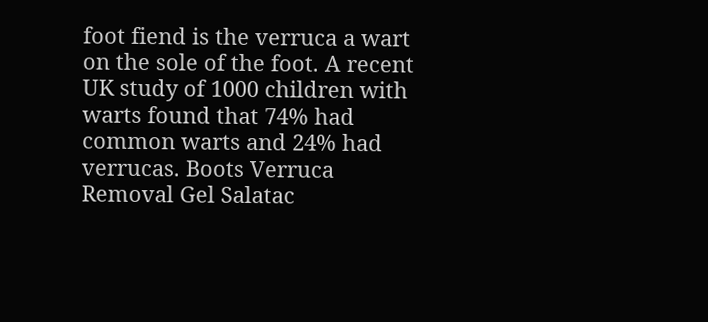foot fiend is the verruca a wart on the sole of the foot. A recent UK study of 1000 children with warts found that 74% had common warts and 24% had verrucas. Boots Verruca Removal Gel Salatac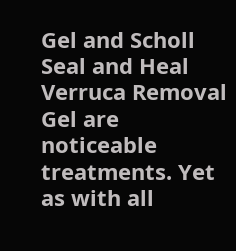Gel and Scholl Seal and Heal Verruca Removal Gel are noticeable treatments. Yet as with all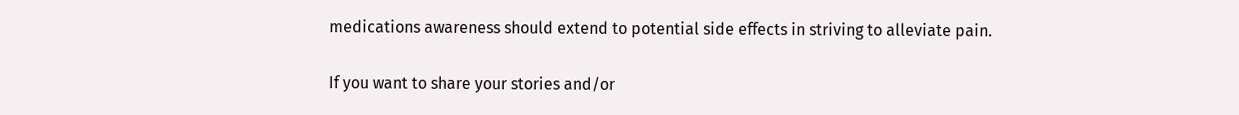medications awareness should extend to potential side effects in striving to alleviate pain.

If you want to share your stories and/or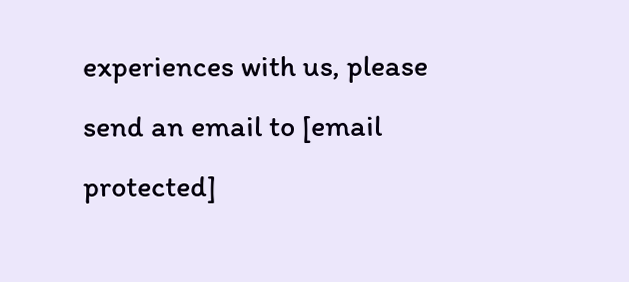experiences with us, please send an email to [email protected]